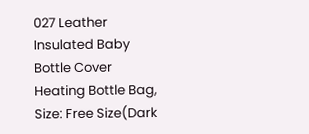027 Leather Insulated Baby Bottle Cover Heating Bottle Bag, Size: Free Size(Dark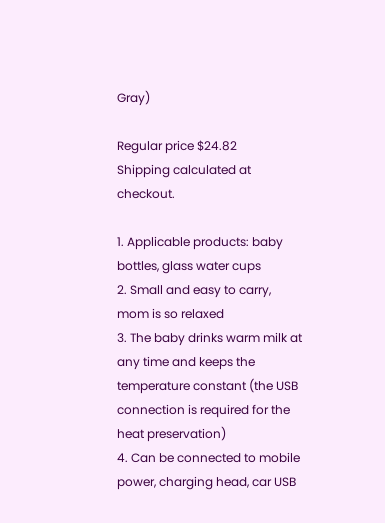Gray)

Regular price $24.82
Shipping calculated at checkout.

1. Applicable products: baby bottles, glass water cups
2. Small and easy to carry, mom is so relaxed
3. The baby drinks warm milk at any time and keeps the temperature constant (the USB connection is required for the heat preservation)
4. Can be connected to mobile power, charging head, car USB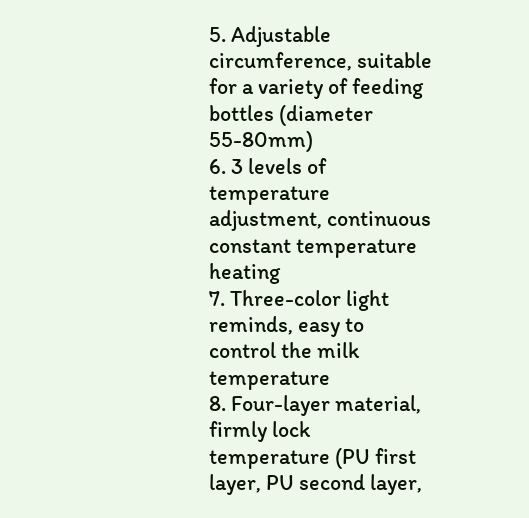5. Adjustable circumference, suitable for a variety of feeding bottles (diameter 55-80mm)
6. 3 levels of temperature adjustment, continuous constant temperature heating
7. Three-color light reminds, easy to control the milk temperature
8. Four-layer material, firmly lock temperature (PU first layer, PU second layer,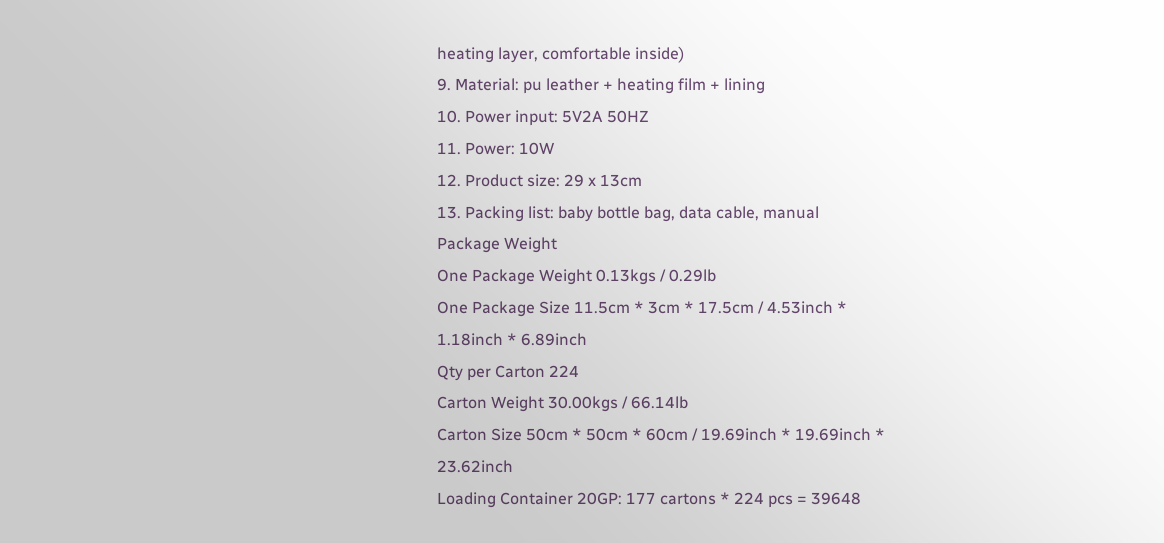heating layer, comfortable inside)
9. Material: pu leather + heating film + lining
10. Power input: 5V2A 50HZ
11. Power: 10W
12. Product size: 29 x 13cm
13. Packing list: baby bottle bag, data cable, manual
Package Weight
One Package Weight 0.13kgs / 0.29lb
One Package Size 11.5cm * 3cm * 17.5cm / 4.53inch * 1.18inch * 6.89inch
Qty per Carton 224
Carton Weight 30.00kgs / 66.14lb
Carton Size 50cm * 50cm * 60cm / 19.69inch * 19.69inch * 23.62inch
Loading Container 20GP: 177 cartons * 224 pcs = 39648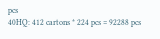pcs
40HQ: 412 cartons * 224 pcs = 92288 pcs